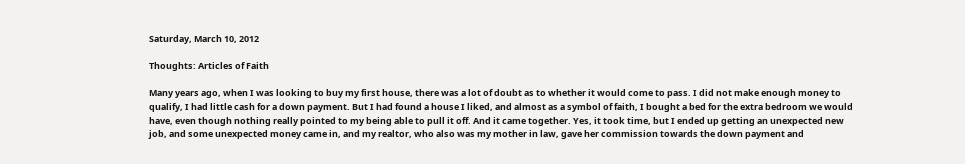Saturday, March 10, 2012

Thoughts: Articles of Faith

Many years ago, when I was looking to buy my first house, there was a lot of doubt as to whether it would come to pass. I did not make enough money to qualify, I had little cash for a down payment. But I had found a house I liked, and almost as a symbol of faith, I bought a bed for the extra bedroom we would have, even though nothing really pointed to my being able to pull it off. And it came together. Yes, it took time, but I ended up getting an unexpected new job, and some unexpected money came in, and my realtor, who also was my mother in law, gave her commission towards the down payment and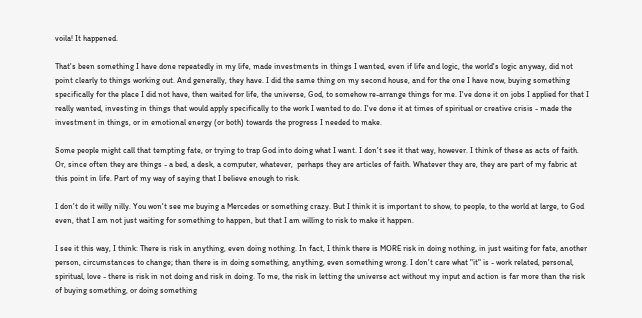voila! It happened.

That's been something I have done repeatedly in my life, made investments in things I wanted, even if life and logic, the world's logic anyway, did not point clearly to things working out. And generally, they have. I did the same thing on my second house, and for the one I have now, buying something specifically for the place I did not have, then waited for life, the universe, God, to somehow re-arrange things for me. I've done it on jobs I applied for that I really wanted, investing in things that would apply specifically to the work I wanted to do. I've done it at times of spiritual or creative crisis - made the investment in things, or in emotional energy (or both) towards the progress I needed to make.

Some people might call that tempting fate, or trying to trap God into doing what I want. I don't see it that way, however. I think of these as acts of faith. Or, since often they are things - a bed, a desk, a computer, whatever,  perhaps they are articles of faith. Whatever they are, they are part of my fabric at this point in life. Part of my way of saying that I believe enough to risk.

I don't do it willy nilly. You won't see me buying a Mercedes or something crazy. But I think it is important to show, to people, to the world at large, to God even, that I am not just waiting for something to happen, but that I am willing to risk to make it happen.

I see it this way, I think: There is risk in anything, even doing nothing. In fact, I think there is MORE risk in doing nothing, in just waiting for fate, another person, circumstances to change; than there is in doing something, anything, even something wrong. I don't care what "it" is - work related, personal, spiritual, love - there is risk in not doing and risk in doing. To me, the risk in letting the universe act without my input and action is far more than the risk of buying something, or doing something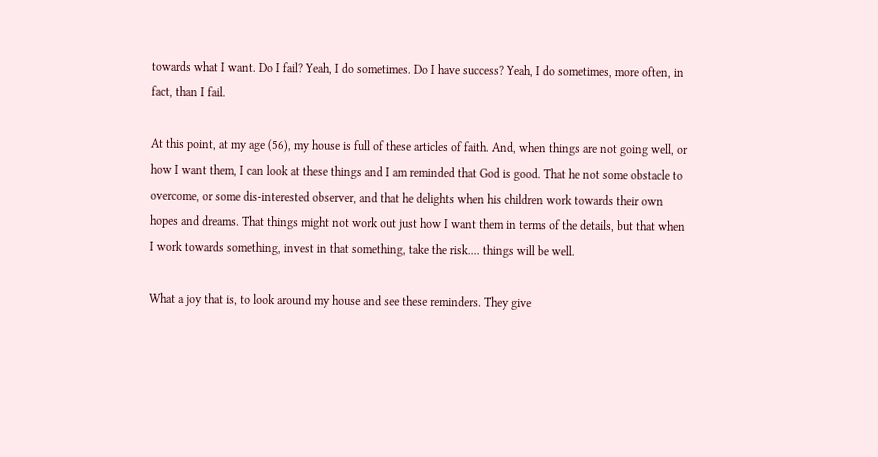towards what I want. Do I fail? Yeah, I do sometimes. Do I have success? Yeah, I do sometimes, more often, in fact, than I fail.

At this point, at my age (56), my house is full of these articles of faith. And, when things are not going well, or how I want them, I can look at these things and I am reminded that God is good. That he not some obstacle to overcome, or some dis-interested observer, and that he delights when his children work towards their own hopes and dreams. That things might not work out just how I want them in terms of the details, but that when I work towards something, invest in that something, take the risk.... things will be well.

What a joy that is, to look around my house and see these reminders. They give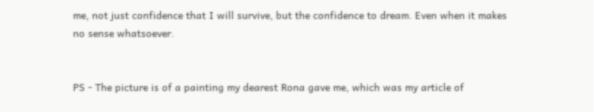me, not just confidence that I will survive, but the confidence to dream. Even when it makes no sense whatsoever.


PS - The picture is of a painting my dearest Rona gave me, which was my article of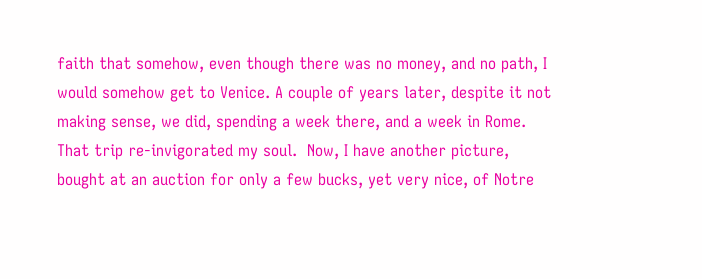faith that somehow, even though there was no money, and no path, I would somehow get to Venice. A couple of years later, despite it not making sense, we did, spending a week there, and a week in Rome. That trip re-invigorated my soul.  Now, I have another picture, bought at an auction for only a few bucks, yet very nice, of Notre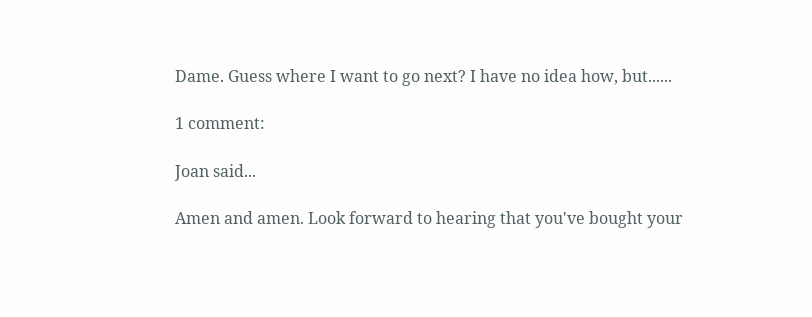Dame. Guess where I want to go next? I have no idea how, but......

1 comment:

Joan said...

Amen and amen. Look forward to hearing that you've bought your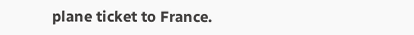plane ticket to France.